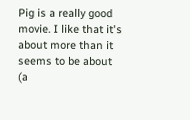Pig is a really good movie. I like that it's about more than it seems to be about (a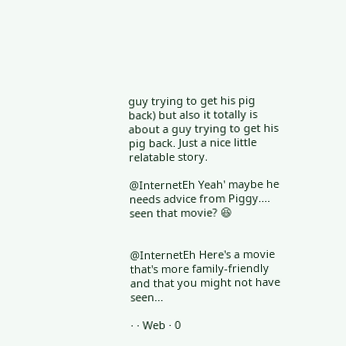guy trying to get his pig back) but also it totally is about a guy trying to get his pig back. Just a nice little relatable story.

@InternetEh Yeah' maybe he needs advice from Piggy.... seen that movie? 😆


@InternetEh Here's a movie that's more family-friendly and that you might not have seen...

· · Web · 0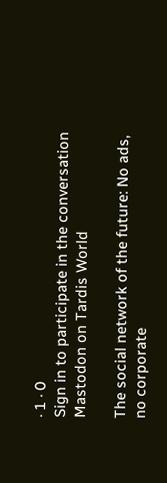· 1 · 0
Sign in to participate in the conversation
Mastodon on Tardis World

The social network of the future: No ads, no corporate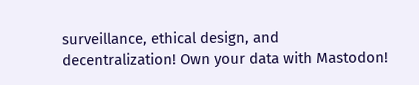surveillance, ethical design, and decentralization! Own your data with Mastodon!